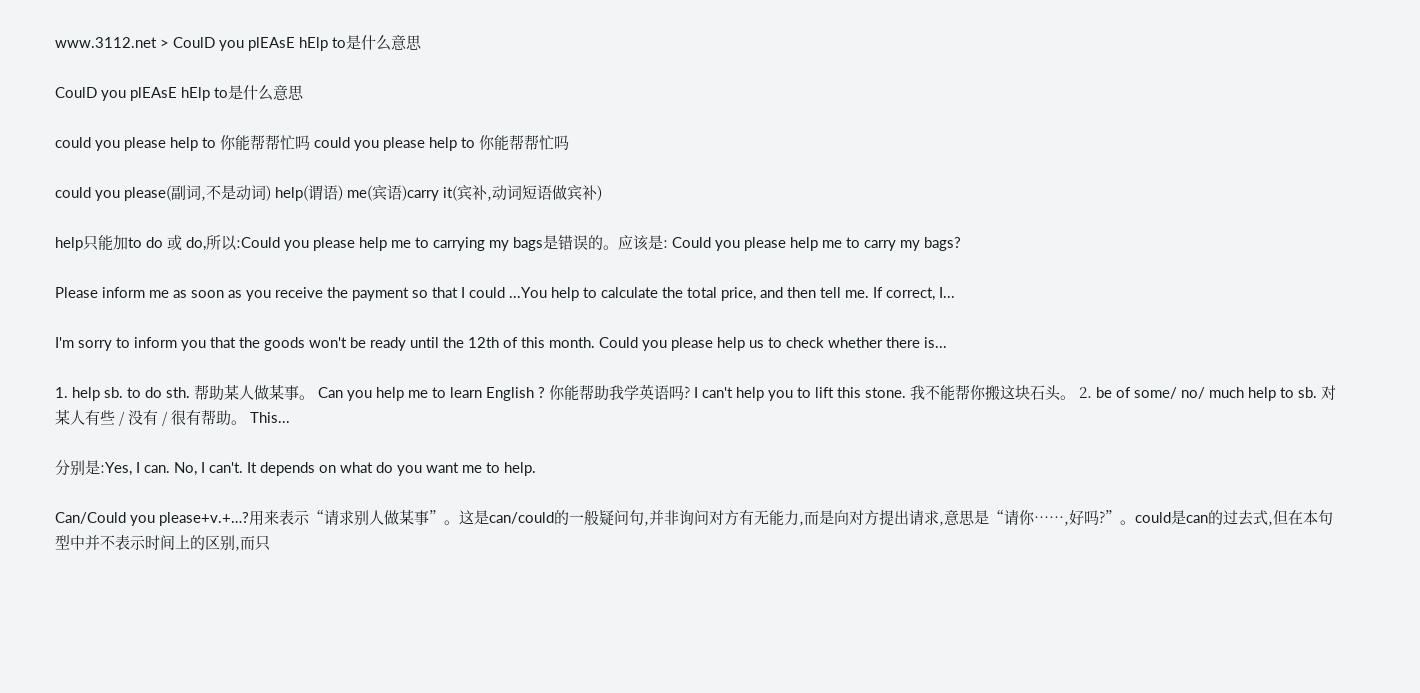www.3112.net > CoulD you plEAsE hElp to是什么意思

CoulD you plEAsE hElp to是什么意思

could you please help to 你能帮帮忙吗 could you please help to 你能帮帮忙吗

could you please(副词,不是动词) help(谓语) me(宾语)carry it(宾补,动词短语做宾补)

help只能加to do 或 do,所以:Could you please help me to carrying my bags是错误的。应该是: Could you please help me to carry my bags?

Please inform me as soon as you receive the payment so that I could ...You help to calculate the total price, and then tell me. If correct, I...

I'm sorry to inform you that the goods won't be ready until the 12th of this month. Could you please help us to check whether there is...

1. help sb. to do sth. 帮助某人做某事。 Can you help me to learn English ? 你能帮助我学英语吗? I can't help you to lift this stone. 我不能帮你搬这块石头。 2. be of some/ no/ much help to sb. 对某人有些 / 没有 / 很有帮助。 This...

分别是:Yes, I can. No, I can't. It depends on what do you want me to help.

Can/Could you please+v.+…?用来表示“请求别人做某事”。这是can/could的一般疑问句,并非询问对方有无能力,而是向对方提出请求,意思是“请你……,好吗?”。could是can的过去式,但在本句型中并不表示时间上的区别,而只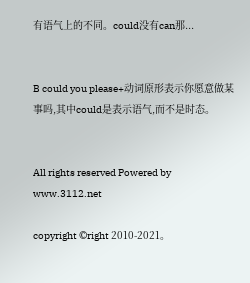有语气上的不同。could没有can那...


B could you please+动词原形表示你愿意做某事吗,其中could是表示语气,而不是时态。


All rights reserved Powered by www.3112.net

copyright ©right 2010-2021。